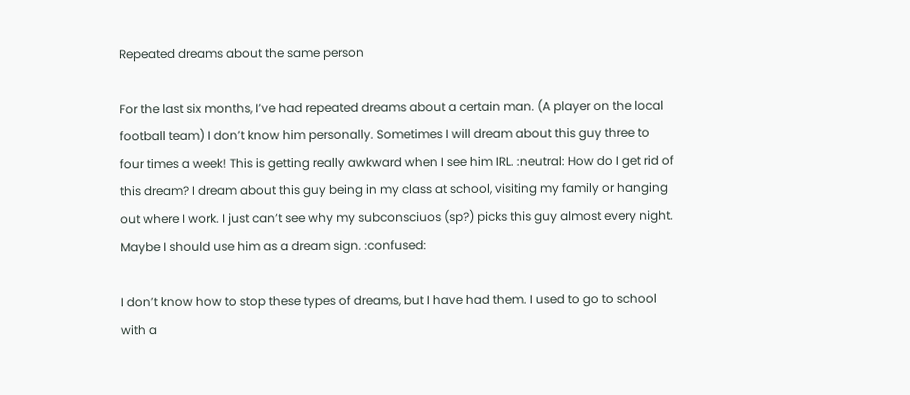Repeated dreams about the same person

For the last six months, I’ve had repeated dreams about a certain man. (A player on the local football team) I don’t know him personally. Sometimes I will dream about this guy three to four times a week! This is getting really awkward when I see him IRL. :neutral: How do I get rid of this dream? I dream about this guy being in my class at school, visiting my family or hanging out where I work. I just can’t see why my subconsciuos (sp?) picks this guy almost every night. Maybe I should use him as a dream sign. :confused:

I don’t know how to stop these types of dreams, but I have had them. I used to go to school with a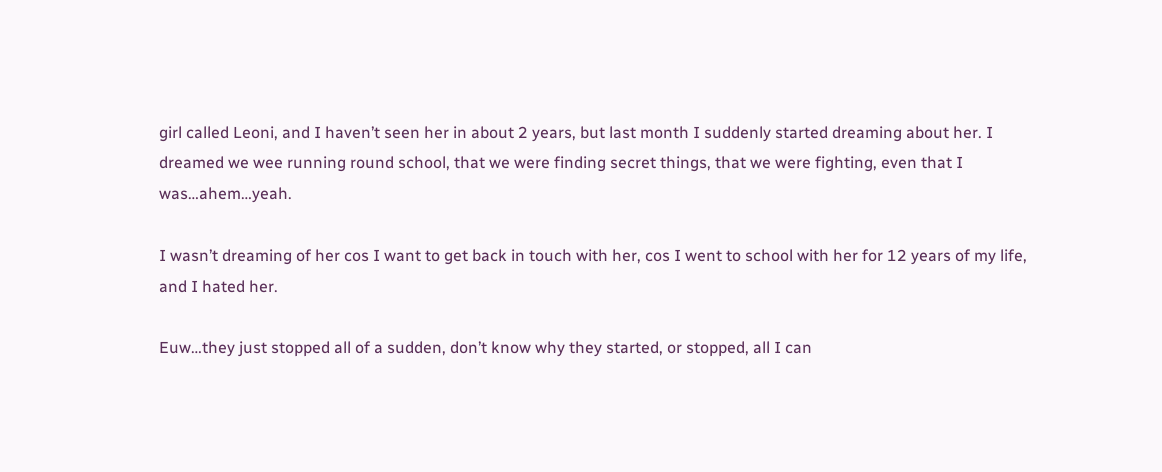girl called Leoni, and I haven’t seen her in about 2 years, but last month I suddenly started dreaming about her. I dreamed we wee running round school, that we were finding secret things, that we were fighting, even that I was…ahem…yeah.

I wasn’t dreaming of her cos I want to get back in touch with her, cos I went to school with her for 12 years of my life, and I hated her.

Euw…they just stopped all of a sudden, don’t know why they started, or stopped, all I can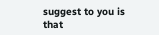suggest to you is that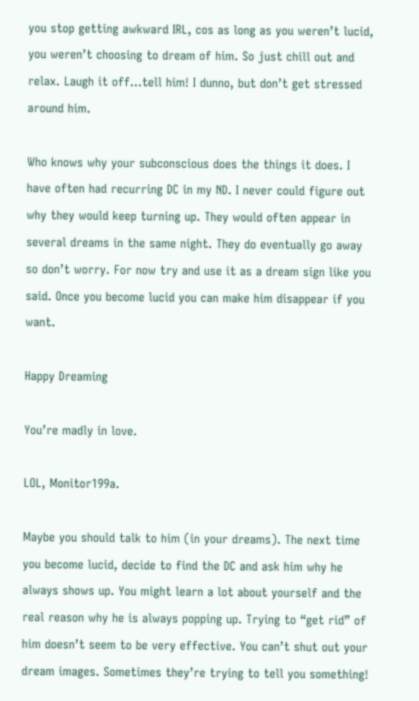you stop getting awkward IRL, cos as long as you weren’t lucid, you weren’t choosing to dream of him. So just chill out and relax. Laugh it off…tell him! I dunno, but don’t get stressed around him.

Who knows why your subconscious does the things it does. I have often had recurring DC in my ND. I never could figure out why they would keep turning up. They would often appear in several dreams in the same night. They do eventually go away so don’t worry. For now try and use it as a dream sign like you said. Once you become lucid you can make him disappear if you want.

Happy Dreaming

You’re madly in love.

LOL, Monitor199a.

Maybe you should talk to him (in your dreams). The next time you become lucid, decide to find the DC and ask him why he always shows up. You might learn a lot about yourself and the real reason why he is always popping up. Trying to “get rid” of him doesn’t seem to be very effective. You can’t shut out your dream images. Sometimes they’re trying to tell you something!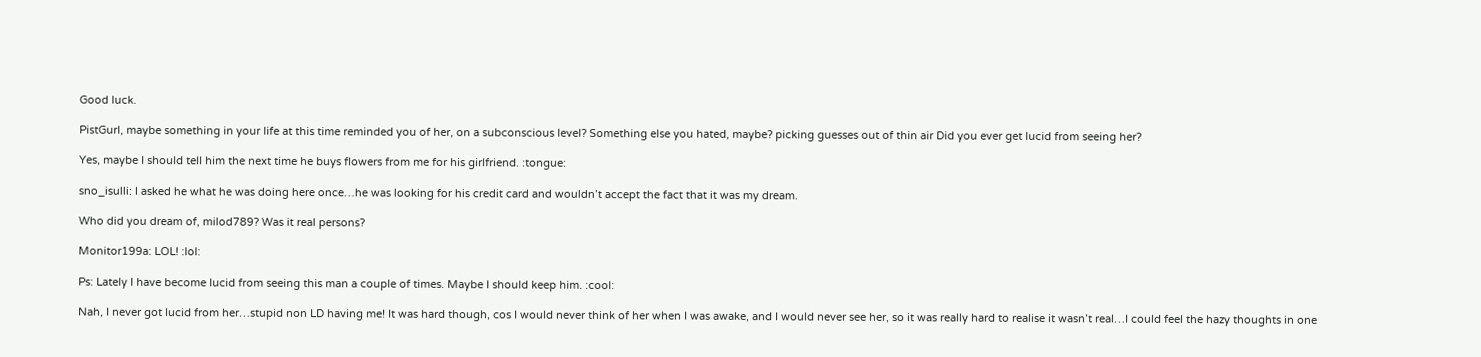Good luck.

PistGurl, maybe something in your life at this time reminded you of her, on a subconscious level? Something else you hated, maybe? picking guesses out of thin air Did you ever get lucid from seeing her?

Yes, maybe I should tell him the next time he buys flowers from me for his girlfriend. :tongue:

sno_isulli: I asked he what he was doing here once…he was looking for his credit card and wouldn’t accept the fact that it was my dream.

Who did you dream of, milod789? Was it real persons?

Monitor199a: LOL! :lol:

Ps: Lately I have become lucid from seeing this man a couple of times. Maybe I should keep him. :cool:

Nah, I never got lucid from her…stupid non LD having me! It was hard though, cos I would never think of her when I was awake, and I would never see her, so it was really hard to realise it wasn’t real…I could feel the hazy thoughts in one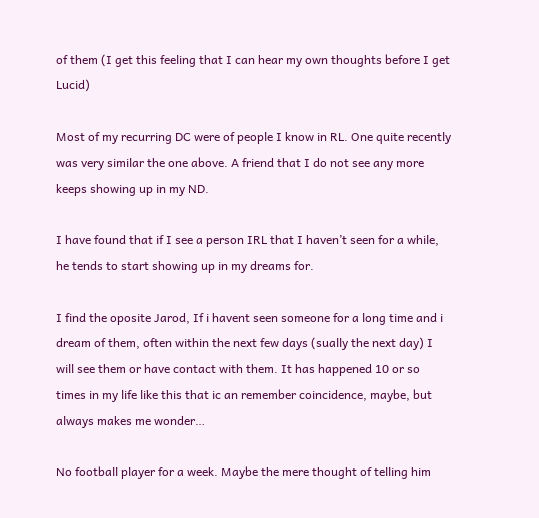of them (I get this feeling that I can hear my own thoughts before I get Lucid)

Most of my recurring DC were of people I know in RL. One quite recently was very similar the one above. A friend that I do not see any more keeps showing up in my ND.

I have found that if I see a person IRL that I haven’t seen for a while, he tends to start showing up in my dreams for.

I find the oposite Jarod, If i havent seen someone for a long time and i dream of them, often within the next few days (sually the next day) I will see them or have contact with them. It has happened 10 or so times in my life like this that ic an remember coincidence, maybe, but always makes me wonder…

No football player for a week. Maybe the mere thought of telling him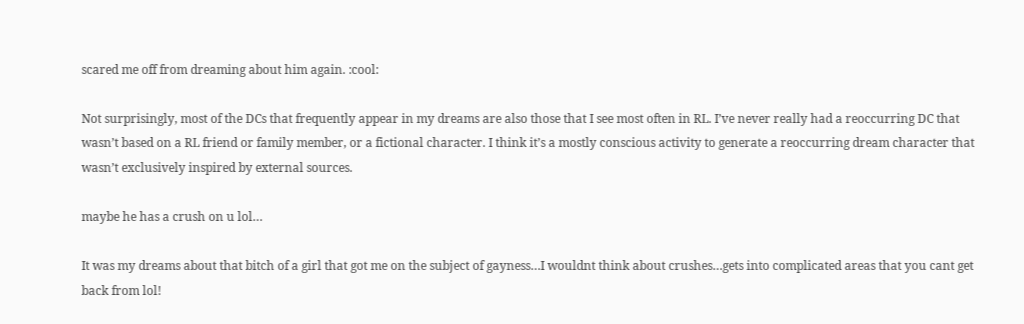scared me off from dreaming about him again. :cool:

Not surprisingly, most of the DCs that frequently appear in my dreams are also those that I see most often in RL. I’ve never really had a reoccurring DC that wasn’t based on a RL friend or family member, or a fictional character. I think it’s a mostly conscious activity to generate a reoccurring dream character that wasn’t exclusively inspired by external sources.

maybe he has a crush on u lol…

It was my dreams about that bitch of a girl that got me on the subject of gayness…I wouldnt think about crushes…gets into complicated areas that you cant get back from lol!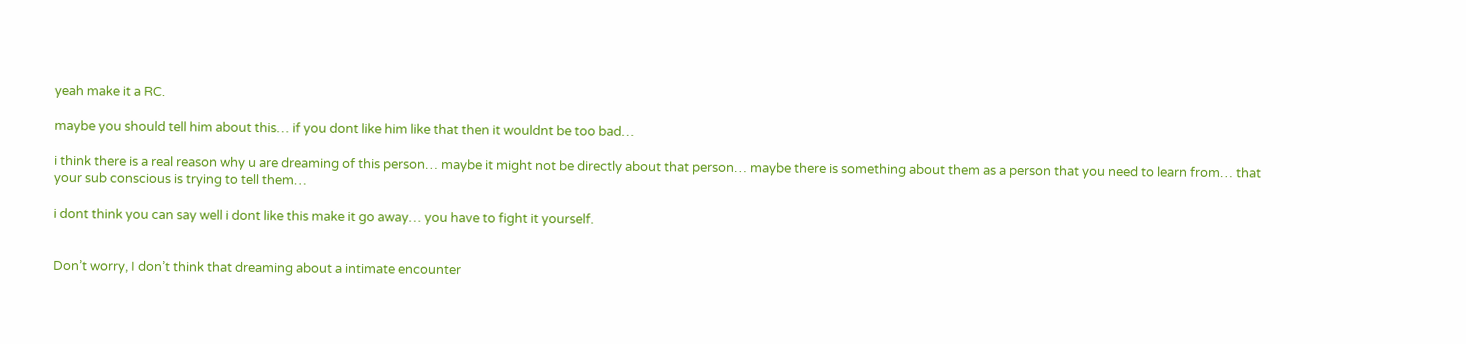yeah make it a RC.

maybe you should tell him about this… if you dont like him like that then it wouldnt be too bad…

i think there is a real reason why u are dreaming of this person… maybe it might not be directly about that person… maybe there is something about them as a person that you need to learn from… that your sub conscious is trying to tell them…

i dont think you can say well i dont like this make it go away… you have to fight it yourself.


Don’t worry, I don’t think that dreaming about a intimate encounter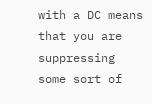with a DC means that you are suppressing some sort of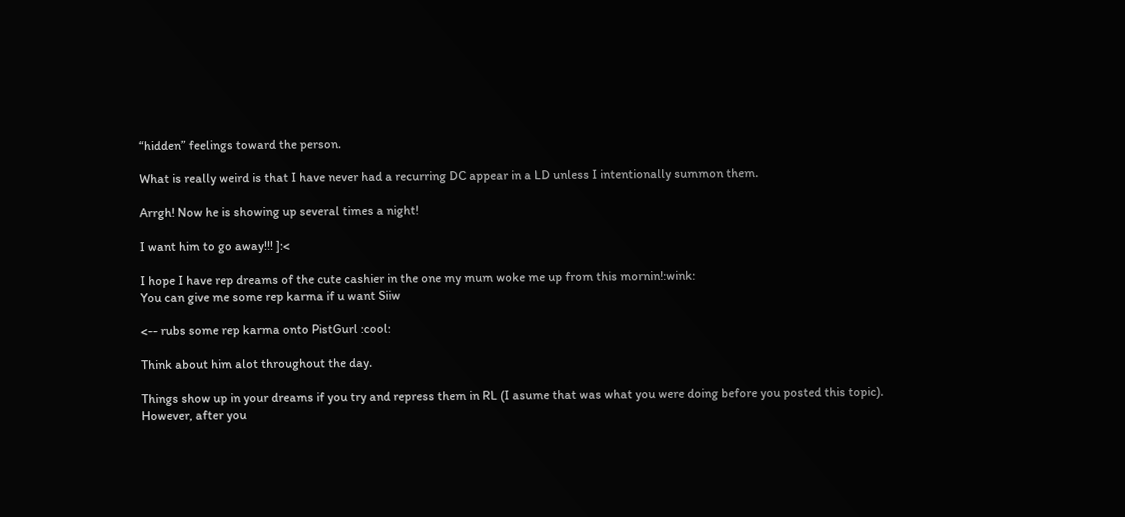“hidden” feelings toward the person.

What is really weird is that I have never had a recurring DC appear in a LD unless I intentionally summon them.

Arrgh! Now he is showing up several times a night!

I want him to go away!!! ]:<

I hope I have rep dreams of the cute cashier in the one my mum woke me up from this mornin!:wink:
You can give me some rep karma if u want Siiw

<-- rubs some rep karma onto PistGurl :cool:

Think about him alot throughout the day.

Things show up in your dreams if you try and repress them in RL (I asume that was what you were doing before you posted this topic). However, after you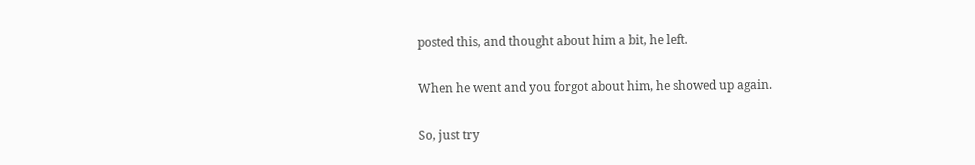posted this, and thought about him a bit, he left.

When he went and you forgot about him, he showed up again.

So, just try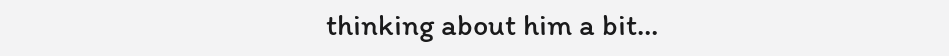thinking about him a bit…